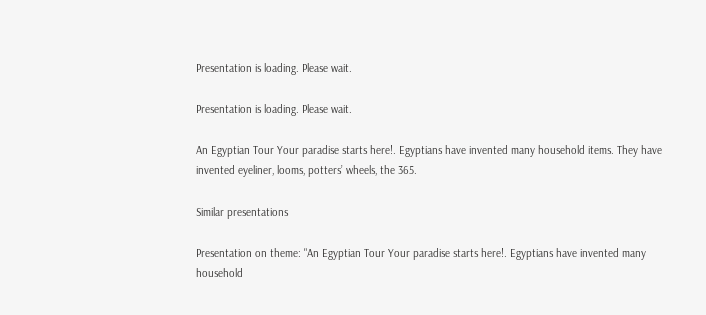Presentation is loading. Please wait.

Presentation is loading. Please wait.

An Egyptian Tour Your paradise starts here!. Egyptians have invented many household items. They have invented eyeliner, looms, potters’ wheels, the 365.

Similar presentations

Presentation on theme: "An Egyptian Tour Your paradise starts here!. Egyptians have invented many household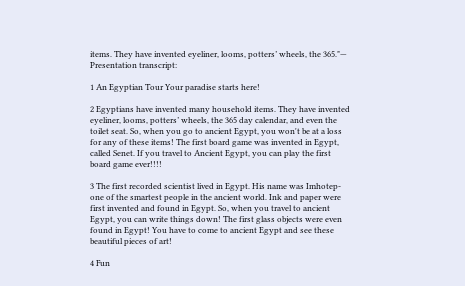items. They have invented eyeliner, looms, potters’ wheels, the 365."— Presentation transcript:

1 An Egyptian Tour Your paradise starts here!

2 Egyptians have invented many household items. They have invented eyeliner, looms, potters’ wheels, the 365 day calendar, and even the toilet seat. So, when you go to ancient Egypt, you won't be at a loss for any of these items! The first board game was invented in Egypt, called Senet. If you travel to Ancient Egypt, you can play the first board game ever!!!!

3 The first recorded scientist lived in Egypt. His name was Imhotep- one of the smartest people in the ancient world. Ink and paper were first invented and found in Egypt. So, when you travel to ancient Egypt, you can write things down! The first glass objects were even found in Egypt! You have to come to ancient Egypt and see these beautiful pieces of art!

4 Fun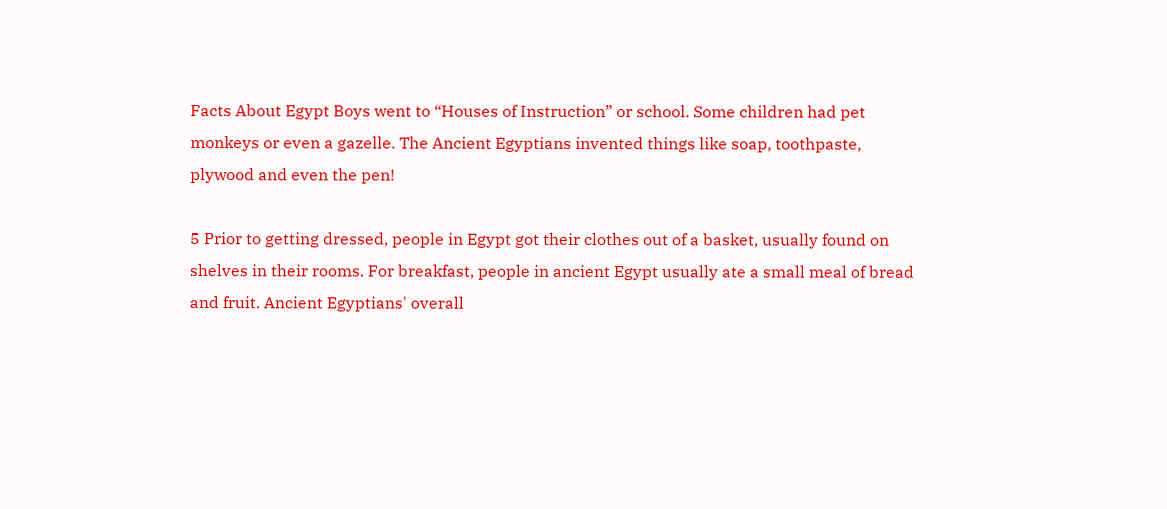Facts About Egypt Boys went to “Houses of Instruction” or school. Some children had pet monkeys or even a gazelle. The Ancient Egyptians invented things like soap, toothpaste, plywood and even the pen!

5 Prior to getting dressed, people in Egypt got their clothes out of a basket, usually found on shelves in their rooms. For breakfast, people in ancient Egypt usually ate a small meal of bread and fruit. Ancient Egyptians' overall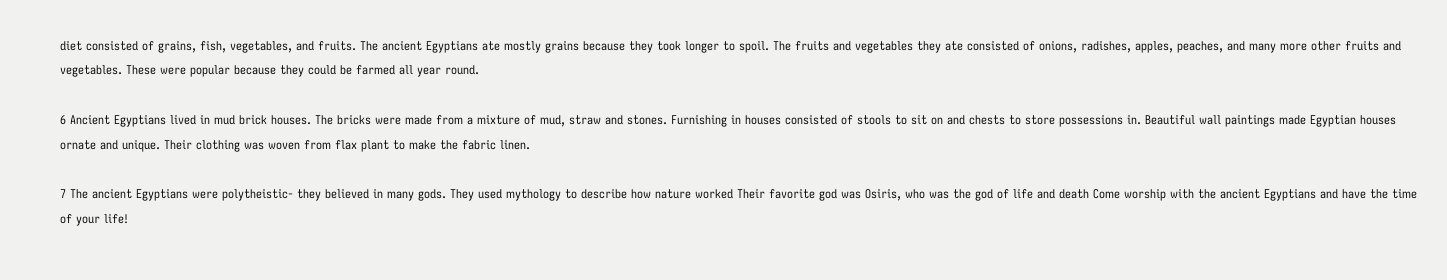diet consisted of grains, fish, vegetables, and fruits. The ancient Egyptians ate mostly grains because they took longer to spoil. The fruits and vegetables they ate consisted of onions, radishes, apples, peaches, and many more other fruits and vegetables. These were popular because they could be farmed all year round.

6 Ancient Egyptians lived in mud brick houses. The bricks were made from a mixture of mud, straw and stones. Furnishing in houses consisted of stools to sit on and chests to store possessions in. Beautiful wall paintings made Egyptian houses ornate and unique. Their clothing was woven from flax plant to make the fabric linen.

7 The ancient Egyptians were polytheistic- they believed in many gods. They used mythology to describe how nature worked Their favorite god was Osiris, who was the god of life and death Come worship with the ancient Egyptians and have the time of your life!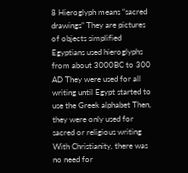8 Hieroglyph means “sacred drawings” They are pictures of objects simplified Egyptians used hieroglyphs from about 3000BC to 300 AD They were used for all writing until Egypt started to use the Greek alphabet Then, they were only used for sacred or religious writing With Christianity, there was no need for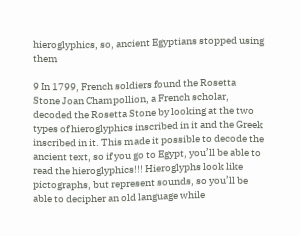hieroglyphics, so, ancient Egyptians stopped using them

9 In 1799, French soldiers found the Rosetta Stone Joan Champollion, a French scholar, decoded the Rosetta Stone by looking at the two types of hieroglyphics inscribed in it and the Greek inscribed in it. This made it possible to decode the ancient text, so if you go to Egypt, you’ll be able to read the hieroglyphics!!! Hieroglyphs look like pictographs, but represent sounds, so you’ll be able to decipher an old language while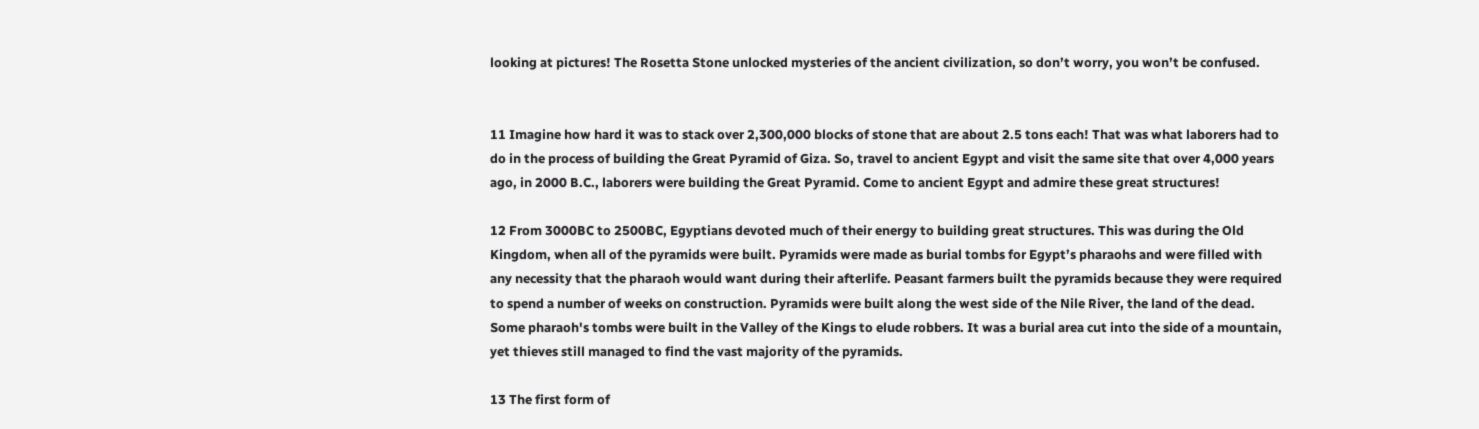looking at pictures! The Rosetta Stone unlocked mysteries of the ancient civilization, so don’t worry, you won’t be confused.


11 Imagine how hard it was to stack over 2,300,000 blocks of stone that are about 2.5 tons each! That was what laborers had to do in the process of building the Great Pyramid of Giza. So, travel to ancient Egypt and visit the same site that over 4,000 years ago, in 2000 B.C., laborers were building the Great Pyramid. Come to ancient Egypt and admire these great structures!

12 From 3000BC to 2500BC, Egyptians devoted much of their energy to building great structures. This was during the Old Kingdom, when all of the pyramids were built. Pyramids were made as burial tombs for Egypt’s pharaohs and were filled with any necessity that the pharaoh would want during their afterlife. Peasant farmers built the pyramids because they were required to spend a number of weeks on construction. Pyramids were built along the west side of the Nile River, the land of the dead. Some pharaoh's tombs were built in the Valley of the Kings to elude robbers. It was a burial area cut into the side of a mountain, yet thieves still managed to find the vast majority of the pyramids.

13 The first form of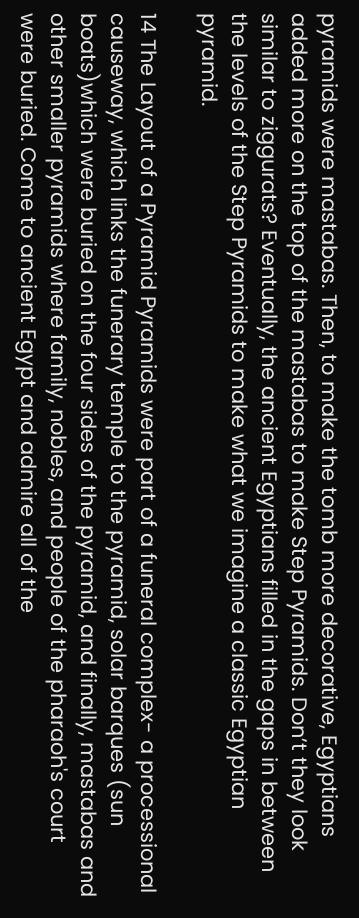pyramids were mastabas. Then, to make the tomb more decorative, Egyptians added more on the top of the mastabas to make Step Pyramids. Don’t they look similar to ziggurats? Eventually, the ancient Egyptians filled in the gaps in between the levels of the Step Pyramids to make what we imagine a classic Egyptian pyramid.

14 The Layout of a Pyramid Pyramids were part of a funeral complex- a processional causeway, which links the funerary temple to the pyramid, solar barques (sun boats)which were buried on the four sides of the pyramid, and finally, mastabas and other smaller pyramids where family, nobles, and people of the pharaoh's court were buried. Come to ancient Egypt and admire all of the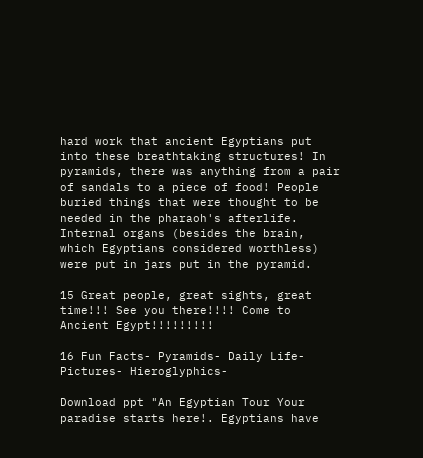hard work that ancient Egyptians put into these breathtaking structures! In pyramids, there was anything from a pair of sandals to a piece of food! People buried things that were thought to be needed in the pharaoh's afterlife. Internal organs (besides the brain, which Egyptians considered worthless) were put in jars put in the pyramid.

15 Great people, great sights, great time!!! See you there!!!! Come to Ancient Egypt!!!!!!!!!

16 Fun Facts- Pyramids- Daily Life- Pictures- Hieroglyphics-

Download ppt "An Egyptian Tour Your paradise starts here!. Egyptians have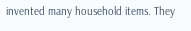invented many household items. They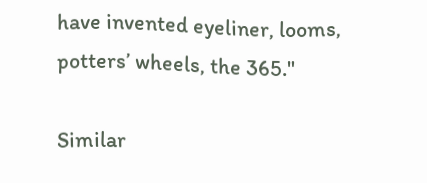have invented eyeliner, looms, potters’ wheels, the 365."

Similar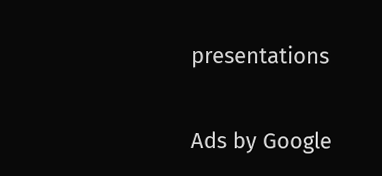presentations

Ads by Google